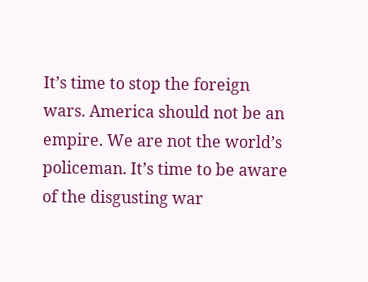It’s time to stop the foreign wars. America should not be an empire. We are not the world’s policeman. It’s time to be aware of the disgusting war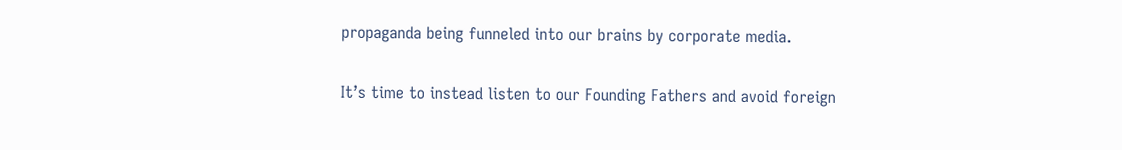propaganda being funneled into our brains by corporate media.

It’s time to instead listen to our Founding Fathers and avoid foreign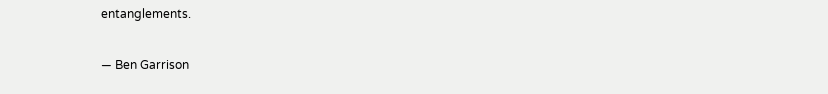entanglements.

— Ben Garrison